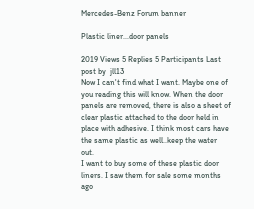Mercedes-Benz Forum banner

Plastic liner...door panels

2019 Views 5 Replies 5 Participants Last post by  jll13
Now I can't find what I want. Maybe one of you reading this will know. When the door panels are removed, there is also a sheet of clear plastic attached to the door held in place with adhesive. I think most cars have the same plastic as well..keep the water out.
I want to buy some of these plastic door liners. I saw them for sale some months ago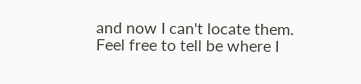and now I can't locate them. Feel free to tell be where I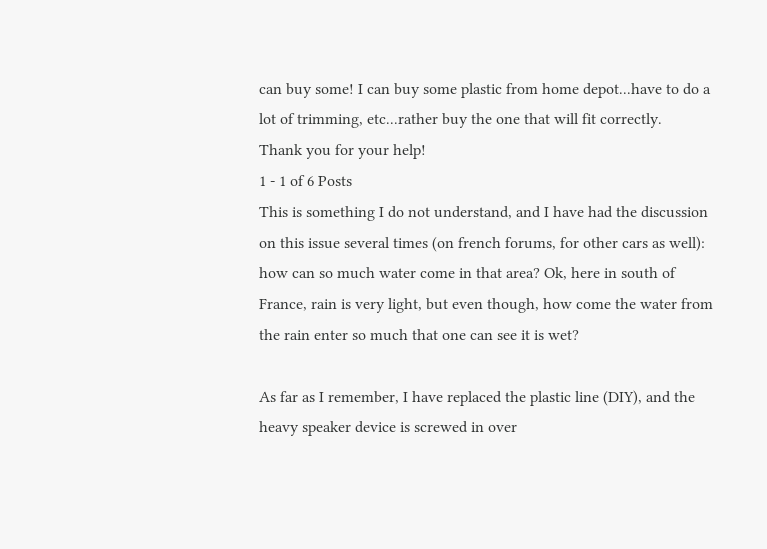can buy some! I can buy some plastic from home depot...have to do a lot of trimming, etc...rather buy the one that will fit correctly.
Thank you for your help!
1 - 1 of 6 Posts
This is something I do not understand, and I have had the discussion on this issue several times (on french forums, for other cars as well): how can so much water come in that area? Ok, here in south of France, rain is very light, but even though, how come the water from the rain enter so much that one can see it is wet?

As far as I remember, I have replaced the plastic line (DIY), and the heavy speaker device is screwed in over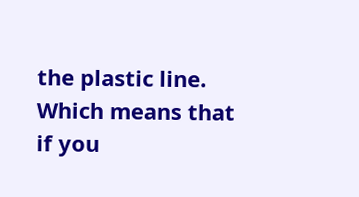the plastic line. Which means that if you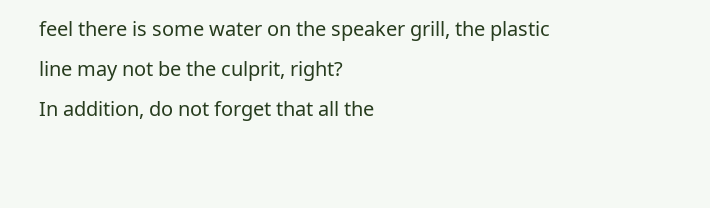feel there is some water on the speaker grill, the plastic line may not be the culprit, right?
In addition, do not forget that all the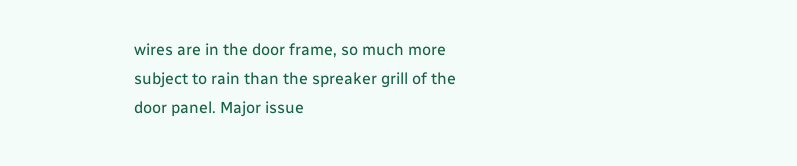wires are in the door frame, so much more subject to rain than the spreaker grill of the door panel. Major issue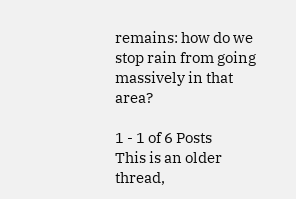remains: how do we stop rain from going massively in that area?

1 - 1 of 6 Posts
This is an older thread,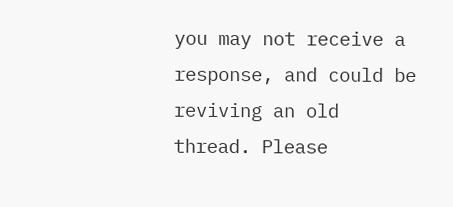you may not receive a response, and could be reviving an old thread. Please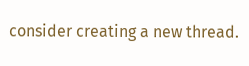consider creating a new thread.